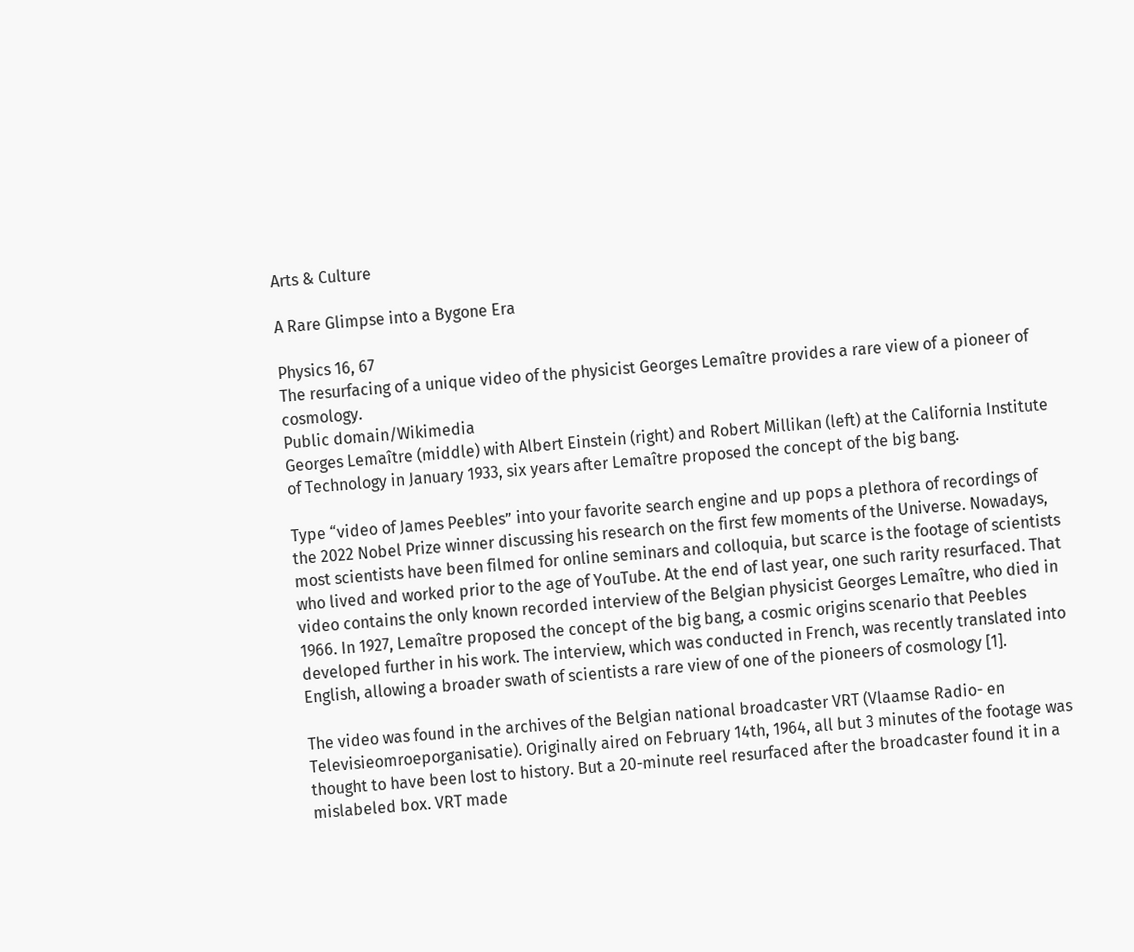Arts & Culture

A Rare Glimpse into a Bygone Era

Physics 16, 67
The resurfacing of a unique video of the physicist Georges Lemaître provides a rare view of a pioneer of cosmology.
Public domain/Wikimedia
Georges Lemaître (middle) with Albert Einstein (right) and Robert Millikan (left) at the California Institute of Technology in January 1933, six years after Lemaître proposed the concept of the big bang.

Type “video of James Peebles” into your favorite search engine and up pops a plethora of recordings of the 2022 Nobel Prize winner discussing his research on the first few moments of the Universe. Nowadays, most scientists have been filmed for online seminars and colloquia, but scarce is the footage of scientists who lived and worked prior to the age of YouTube. At the end of last year, one such rarity resurfaced. That video contains the only known recorded interview of the Belgian physicist Georges Lemaître, who died in 1966. In 1927, Lemaître proposed the concept of the big bang, a cosmic origins scenario that Peebles developed further in his work. The interview, which was conducted in French, was recently translated into English, allowing a broader swath of scientists a rare view of one of the pioneers of cosmology [1].

The video was found in the archives of the Belgian national broadcaster VRT (Vlaamse Radio- en Televisieomroeporganisatie). Originally aired on February 14th, 1964, all but 3 minutes of the footage was thought to have been lost to history. But a 20-minute reel resurfaced after the broadcaster found it in a mislabeled box. VRT made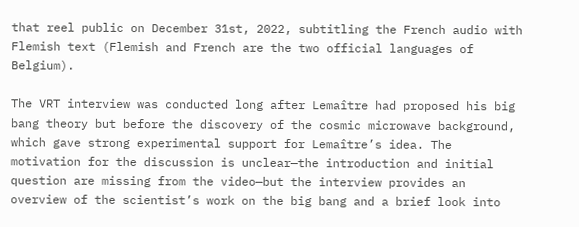that reel public on December 31st, 2022, subtitling the French audio with Flemish text (Flemish and French are the two official languages of Belgium).

The VRT interview was conducted long after Lemaître had proposed his big bang theory but before the discovery of the cosmic microwave background, which gave strong experimental support for Lemaître’s idea. The motivation for the discussion is unclear—the introduction and initial question are missing from the video—but the interview provides an overview of the scientist’s work on the big bang and a brief look into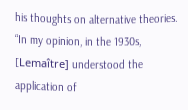his thoughts on alternative theories. “In my opinion, in the 1930s, [Lemaître] understood the application of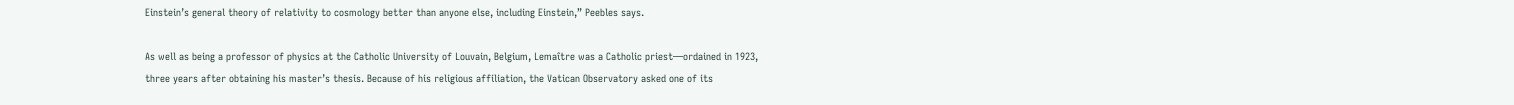Einstein’s general theory of relativity to cosmology better than anyone else, including Einstein,” Peebles says.

As well as being a professor of physics at the Catholic University of Louvain, Belgium, Lemaître was a Catholic priest—ordained in 1923, three years after obtaining his master’s thesis. Because of his religious affiliation, the Vatican Observatory asked one of its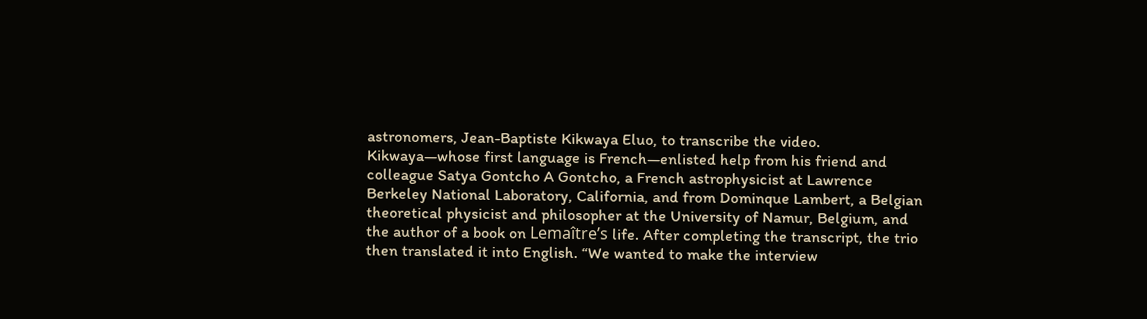astronomers, Jean-Baptiste Kikwaya Eluo, to transcribe the video. Kikwaya—whose first language is French—enlisted help from his friend and colleague Satya Gontcho A Gontcho, a French astrophysicist at Lawrence Berkeley National Laboratory, California, and from Dominque Lambert, a Belgian theoretical physicist and philosopher at the University of Namur, Belgium, and the author of a book on Lemaître’s life. After completing the transcript, the trio then translated it into English. “We wanted to make the interview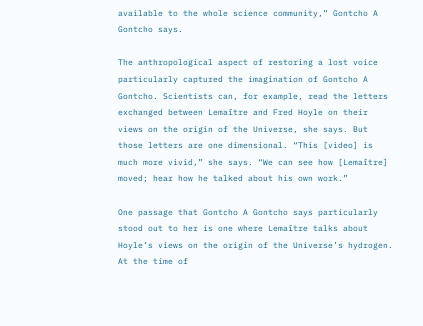available to the whole science community,” Gontcho A Gontcho says.

The anthropological aspect of restoring a lost voice particularly captured the imagination of Gontcho A Gontcho. Scientists can, for example, read the letters exchanged between Lemaître and Fred Hoyle on their views on the origin of the Universe, she says. But those letters are one dimensional. “This [video] is much more vivid,” she says. “We can see how [Lemaître] moved; hear how he talked about his own work.”

One passage that Gontcho A Gontcho says particularly stood out to her is one where Lemaître talks about Hoyle’s views on the origin of the Universe’s hydrogen. At the time of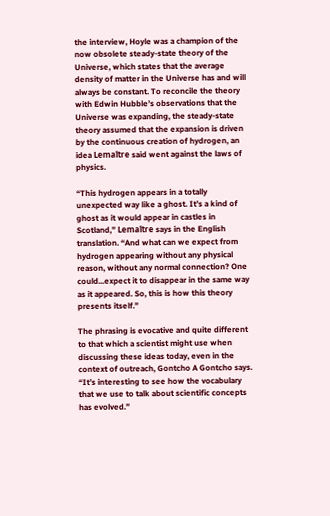the interview, Hoyle was a champion of the now obsolete steady-state theory of the Universe, which states that the average density of matter in the Universe has and will always be constant. To reconcile the theory with Edwin Hubble’s observations that the Universe was expanding, the steady-state theory assumed that the expansion is driven by the continuous creation of hydrogen, an idea Lemaître said went against the laws of physics.

“This hydrogen appears in a totally unexpected way like a ghost. It’s a kind of ghost as it would appear in castles in Scotland,” Lemaître says in the English translation. “And what can we expect from hydrogen appearing without any physical reason, without any normal connection? One could...expect it to disappear in the same way as it appeared. So, this is how this theory presents itself.”

The phrasing is evocative and quite different to that which a scientist might use when discussing these ideas today, even in the context of outreach, Gontcho A Gontcho says. “It’s interesting to see how the vocabulary that we use to talk about scientific concepts has evolved.”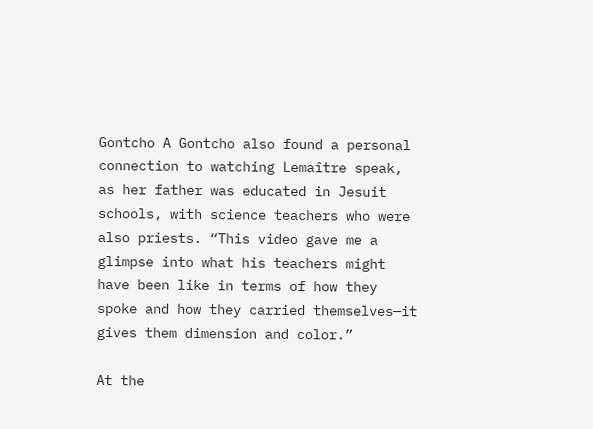Gontcho A Gontcho also found a personal connection to watching Lemaître speak, as her father was educated in Jesuit schools, with science teachers who were also priests. “This video gave me a glimpse into what his teachers might have been like in terms of how they spoke and how they carried themselves—it gives them dimension and color.”

At the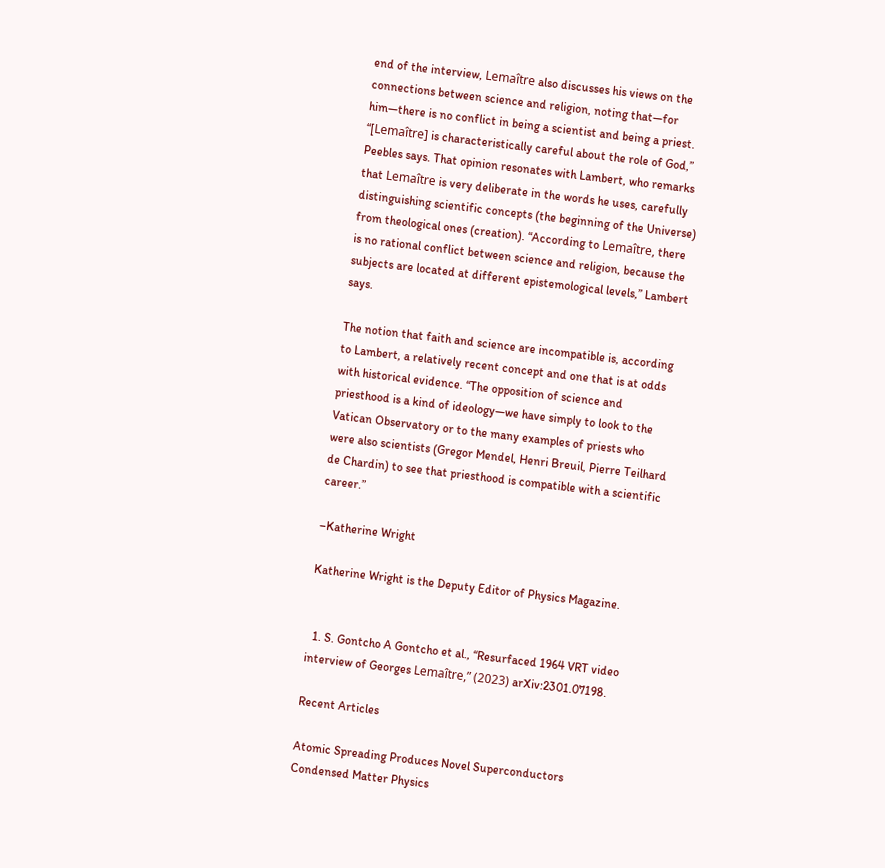end of the interview, Lemaître also discusses his views on the connections between science and religion, noting that—for him—there is no conflict in being a scientist and being a priest. “[Lemaître] is characteristically careful about the role of God,” Peebles says. That opinion resonates with Lambert, who remarks that Lemaître is very deliberate in the words he uses, carefully distinguishing scientific concepts (the beginning of the Universe) from theological ones (creation). “According to Lemaître, there is no rational conflict between science and religion, because the subjects are located at different epistemological levels,” Lambert says.

The notion that faith and science are incompatible is, according to Lambert, a relatively recent concept and one that is at odds with historical evidence. “The opposition of science and priesthood is a kind of ideology—we have simply to look to the Vatican Observatory or to the many examples of priests who were also scientists (Gregor Mendel, Henri Breuil, Pierre Teilhard de Chardin) to see that priesthood is compatible with a scientific career.”

–Katherine Wright

Katherine Wright is the Deputy Editor of Physics Magazine.


  1. S. Gontcho A Gontcho et al., “Resurfaced 1964 VRT video interview of Georges Lemaître,” (2023) arXiv:2301.07198.

Recent Articles

Atomic Spreading Produces Novel Superconductors
Condensed Matter Physics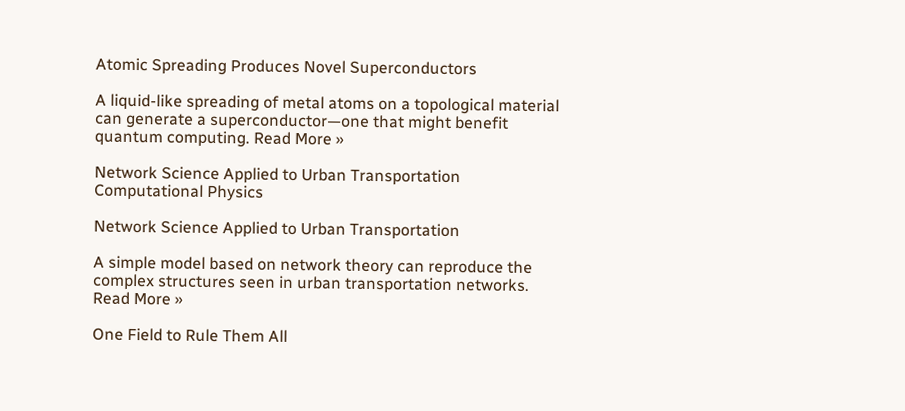Atomic Spreading Produces Novel Superconductors

A liquid-like spreading of metal atoms on a topological material can generate a superconductor—one that might benefit quantum computing. Read More »

Network Science Applied to Urban Transportation
Computational Physics

Network Science Applied to Urban Transportation

A simple model based on network theory can reproduce the complex structures seen in urban transportation networks. Read More »

One Field to Rule Them All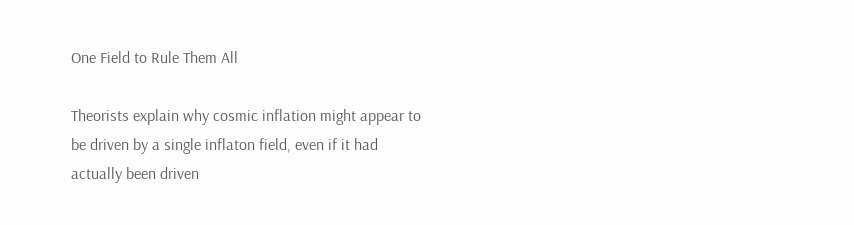One Field to Rule Them All

Theorists explain why cosmic inflation might appear to be driven by a single inflaton field, even if it had actually been driven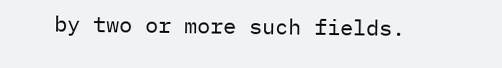by two or more such fields.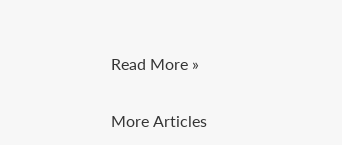Read More »

More Articles